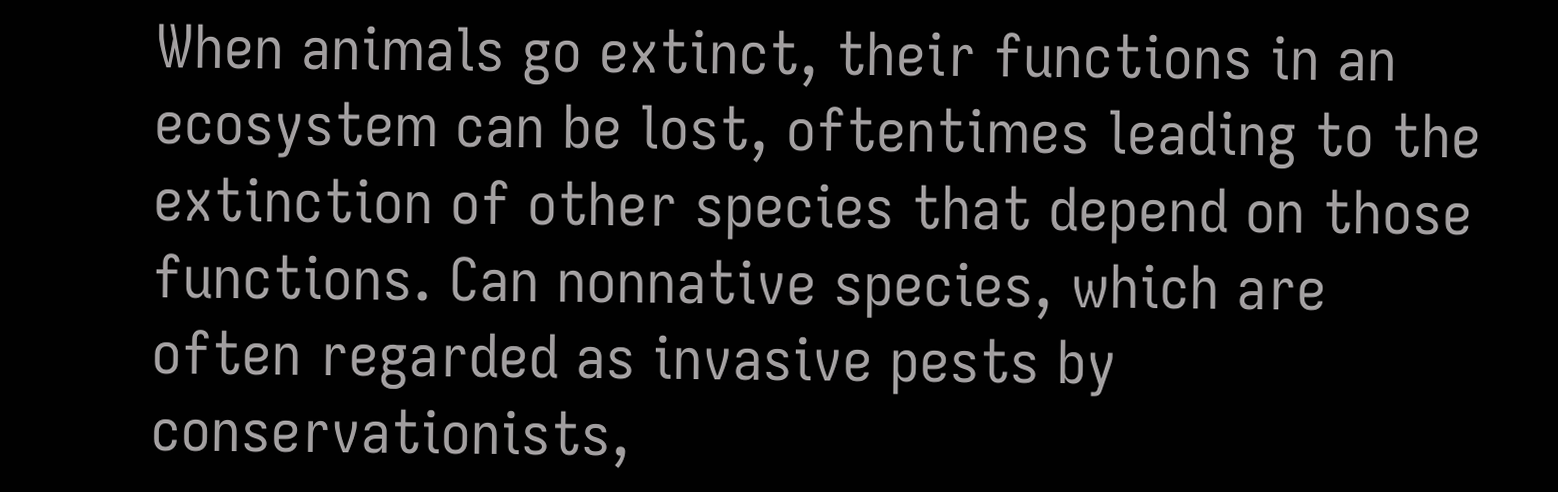When animals go extinct, their functions in an ecosystem can be lost, oftentimes leading to the extinction of other species that depend on those functions. Can nonnative species, which are often regarded as invasive pests by conservationists,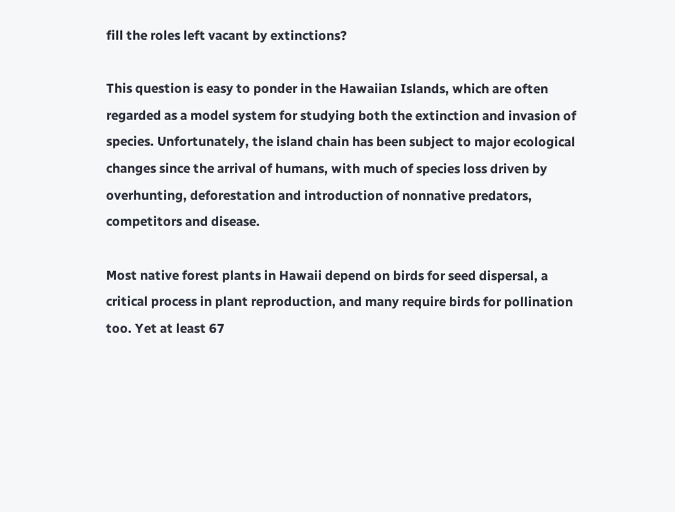fill the roles left vacant by extinctions?

This question is easy to ponder in the Hawaiian Islands, which are often regarded as a model system for studying both the extinction and invasion of species. Unfortunately, the island chain has been subject to major ecological changes since the arrival of humans, with much of species loss driven by overhunting, deforestation and introduction of nonnative predators, competitors and disease.

Most native forest plants in Hawaii depend on birds for seed dispersal, a critical process in plant reproduction, and many require birds for pollination too. Yet at least 67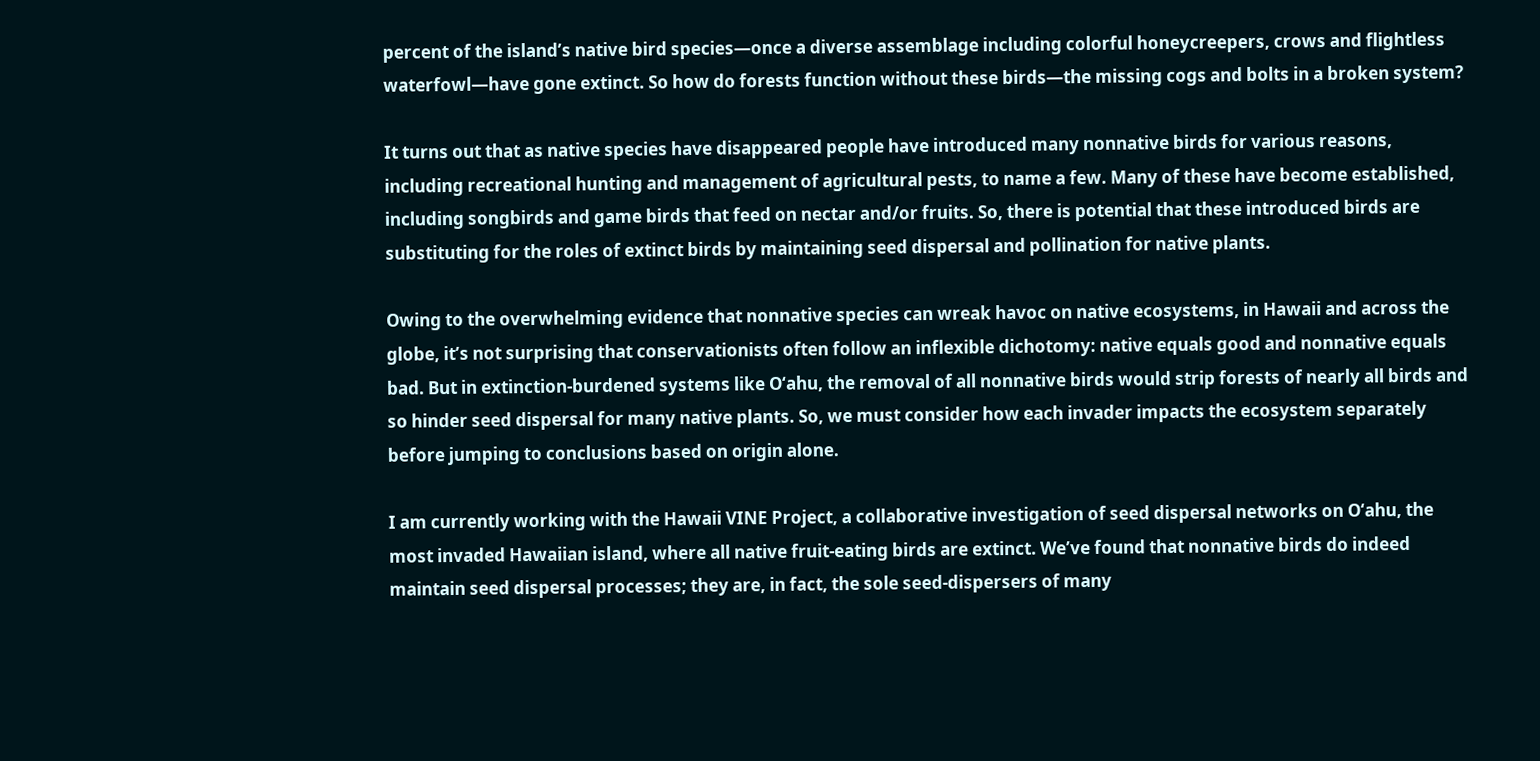percent of the island’s native bird species—once a diverse assemblage including colorful honeycreepers, crows and flightless waterfowl—have gone extinct. So how do forests function without these birds—the missing cogs and bolts in a broken system?

It turns out that as native species have disappeared people have introduced many nonnative birds for various reasons, including recreational hunting and management of agricultural pests, to name a few. Many of these have become established, including songbirds and game birds that feed on nectar and/or fruits. So, there is potential that these introduced birds are substituting for the roles of extinct birds by maintaining seed dispersal and pollination for native plants.

Owing to the overwhelming evidence that nonnative species can wreak havoc on native ecosystems, in Hawaii and across the globe, it’s not surprising that conservationists often follow an inflexible dichotomy: native equals good and nonnative equals bad. But in extinction-burdened systems like Oʻahu, the removal of all nonnative birds would strip forests of nearly all birds and so hinder seed dispersal for many native plants. So, we must consider how each invader impacts the ecosystem separately before jumping to conclusions based on origin alone.

I am currently working with the Hawaii VINE Project, a collaborative investigation of seed dispersal networks on Oʻahu, the most invaded Hawaiian island, where all native fruit-eating birds are extinct. We’ve found that nonnative birds do indeed maintain seed dispersal processes; they are, in fact, the sole seed-dispersers of many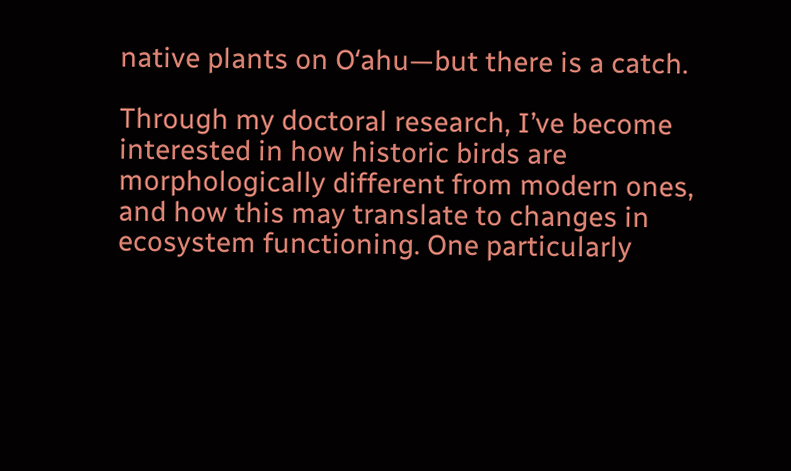native plants on Oʻahu—but there is a catch.

Through my doctoral research, I’ve become interested in how historic birds are morphologically different from modern ones, and how this may translate to changes in ecosystem functioning. One particularly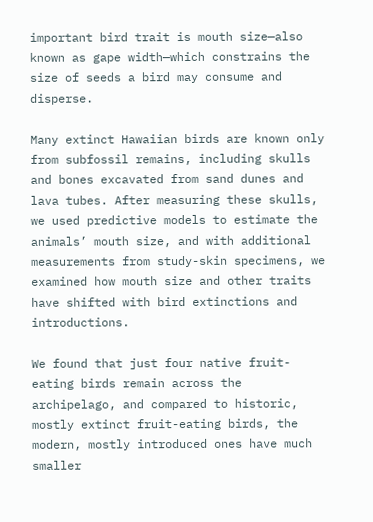important bird trait is mouth size—also known as gape width—which constrains the size of seeds a bird may consume and disperse.

Many extinct Hawaiian birds are known only from subfossil remains, including skulls and bones excavated from sand dunes and lava tubes. After measuring these skulls, we used predictive models to estimate the animals’ mouth size, and with additional measurements from study-skin specimens, we examined how mouth size and other traits have shifted with bird extinctions and introductions.

We found that just four native fruit-eating birds remain across the archipelago, and compared to historic, mostly extinct fruit-eating birds, the modern, mostly introduced ones have much smaller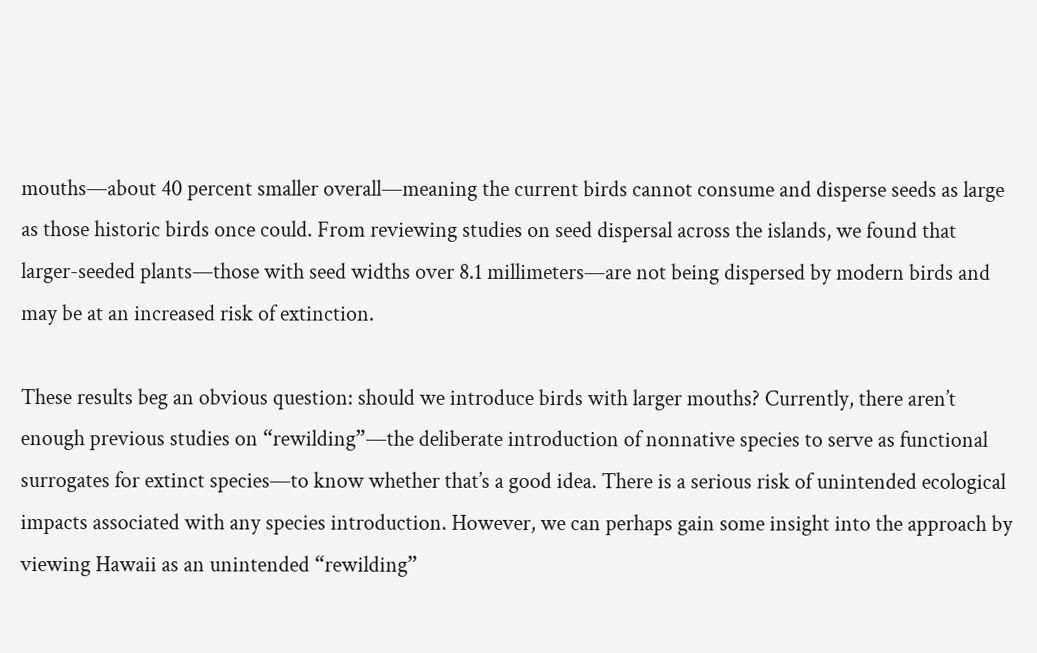mouths—about 40 percent smaller overall—meaning the current birds cannot consume and disperse seeds as large as those historic birds once could. From reviewing studies on seed dispersal across the islands, we found that larger-seeded plants—those with seed widths over 8.1 millimeters—are not being dispersed by modern birds and may be at an increased risk of extinction.

These results beg an obvious question: should we introduce birds with larger mouths? Currently, there aren’t enough previous studies on “rewilding”—the deliberate introduction of nonnative species to serve as functional surrogates for extinct species—to know whether that’s a good idea. There is a serious risk of unintended ecological impacts associated with any species introduction. However, we can perhaps gain some insight into the approach by viewing Hawaii as an unintended “rewilding”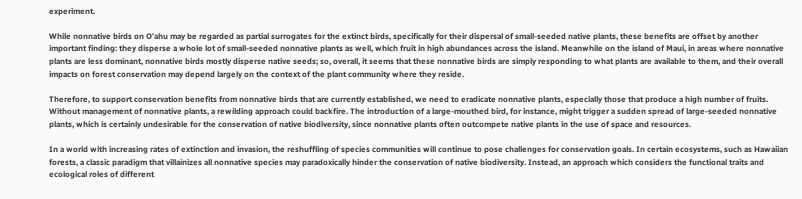experiment.

While nonnative birds on Oʻahu may be regarded as partial surrogates for the extinct birds, specifically for their dispersal of small-seeded native plants, these benefits are offset by another important finding: they disperse a whole lot of small-seeded nonnative plants as well, which fruit in high abundances across the island. Meanwhile on the island of Maui, in areas where nonnative plants are less dominant, nonnative birds mostly disperse native seeds; so, overall, it seems that these nonnative birds are simply responding to what plants are available to them, and their overall impacts on forest conservation may depend largely on the context of the plant community where they reside.

Therefore, to support conservation benefits from nonnative birds that are currently established, we need to eradicate nonnative plants, especially those that produce a high number of fruits. Without management of nonnative plants, a rewilding approach could backfire. The introduction of a large-mouthed bird, for instance, might trigger a sudden spread of large-seeded nonnative plants, which is certainly undesirable for the conservation of native biodiversity, since nonnative plants often outcompete native plants in the use of space and resources.

In a world with increasing rates of extinction and invasion, the reshuffling of species communities will continue to pose challenges for conservation goals. In certain ecosystems, such as Hawaiian forests, a classic paradigm that villainizes all nonnative species may paradoxically hinder the conservation of native biodiversity. Instead, an approach which considers the functional traits and ecological roles of different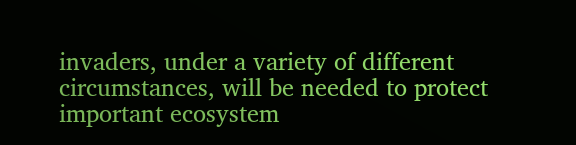invaders, under a variety of different circumstances, will be needed to protect important ecosystem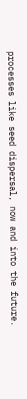processes like seed dispersal, now and into the future.